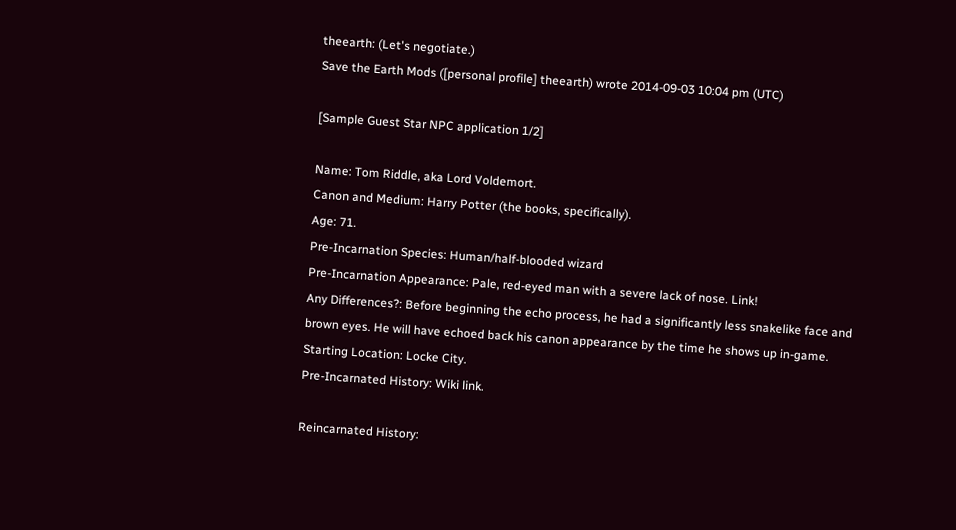theearth: (Let's negotiate.)
Save the Earth Mods ([personal profile] theearth) wrote 2014-09-03 10:04 pm (UTC)

[Sample Guest Star NPC application 1/2]

Name: Tom Riddle, aka Lord Voldemort.
Canon and Medium: Harry Potter (the books, specifically).
Age: 71.
Pre-Incarnation Species: Human/half-blooded wizard
Pre-Incarnation Appearance: Pale, red-eyed man with a severe lack of nose. Link!
Any Differences?: Before beginning the echo process, he had a significantly less snakelike face and brown eyes. He will have echoed back his canon appearance by the time he shows up in-game.
Starting Location: Locke City.
Pre-Incarnated History: Wiki link.

Reincarnated History: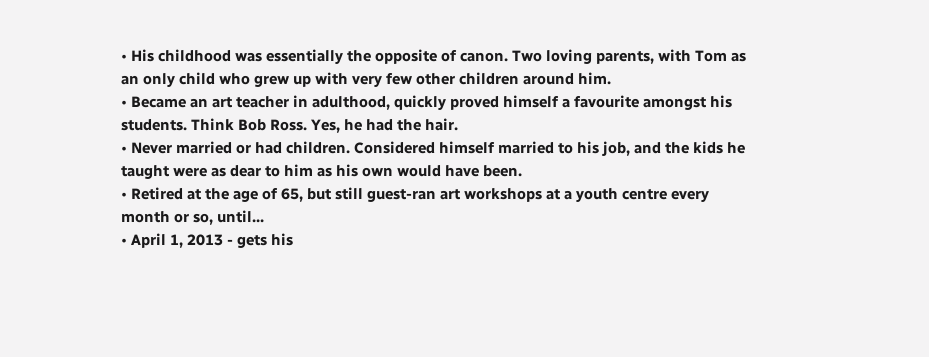• His childhood was essentially the opposite of canon. Two loving parents, with Tom as an only child who grew up with very few other children around him.
• Became an art teacher in adulthood, quickly proved himself a favourite amongst his students. Think Bob Ross. Yes, he had the hair.
• Never married or had children. Considered himself married to his job, and the kids he taught were as dear to him as his own would have been.
• Retired at the age of 65, but still guest-ran art workshops at a youth centre every month or so, until...
• April 1, 2013 - gets his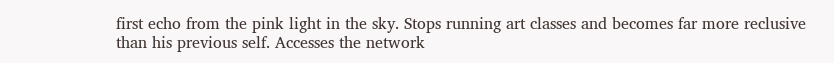first echo from the pink light in the sky. Stops running art classes and becomes far more reclusive than his previous self. Accesses the network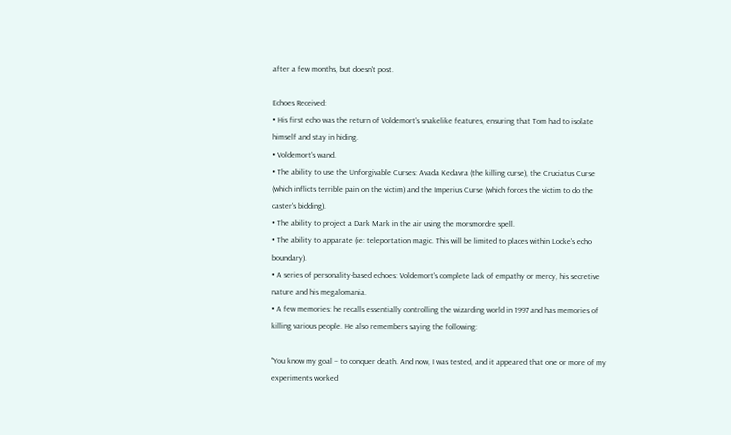after a few months, but doesn't post.

Echoes Received:
• His first echo was the return of Voldemort's snakelike features, ensuring that Tom had to isolate himself and stay in hiding.
• Voldemort's wand.
• The ability to use the Unforgivable Curses: Avada Kedavra (the killing curse), the Cruciatus Curse (which inflicts terrible pain on the victim) and the Imperius Curse (which forces the victim to do the caster's bidding).
• The ability to project a Dark Mark in the air using the morsmordre spell.
• The ability to apparate (ie: teleportation magic. This will be limited to places within Locke's echo boundary).
• A series of personality-based echoes: Voldemort's complete lack of empathy or mercy, his secretive nature and his megalomania.
• A few memories: he recalls essentially controlling the wizarding world in 1997 and has memories of killing various people. He also remembers saying the following:

"You know my goal – to conquer death. And now, I was tested, and it appeared that one or more of my experiments worked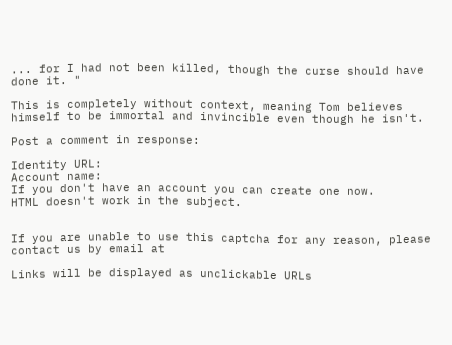... for I had not been killed, though the curse should have done it. "

This is completely without context, meaning Tom believes himself to be immortal and invincible even though he isn't.

Post a comment in response:

Identity URL:
Account name:
If you don't have an account you can create one now.
HTML doesn't work in the subject.


If you are unable to use this captcha for any reason, please contact us by email at

Links will be displayed as unclickable URLs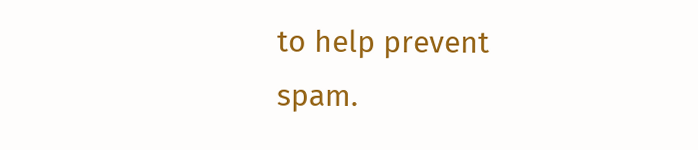to help prevent spam.